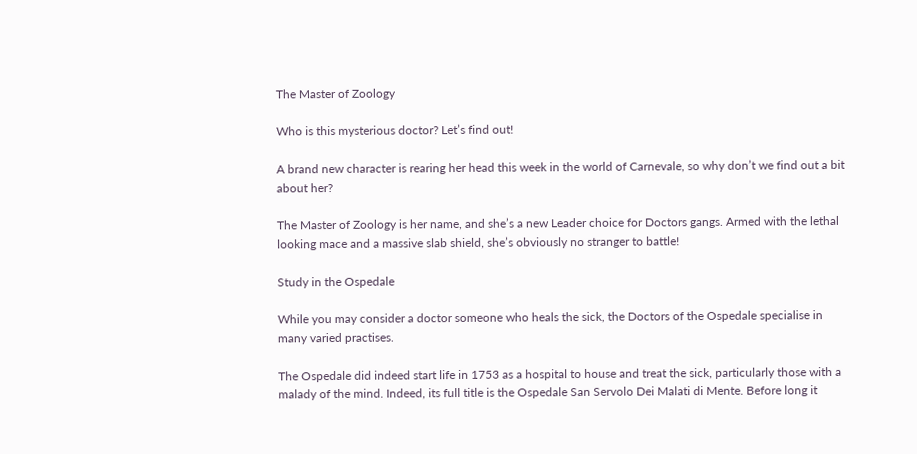The Master of Zoology

Who is this mysterious doctor? Let’s find out!

A brand new character is rearing her head this week in the world of Carnevale, so why don’t we find out a bit about her?

The Master of Zoology is her name, and she’s a new Leader choice for Doctors gangs. Armed with the lethal looking mace and a massive slab shield, she’s obviously no stranger to battle!

Study in the Ospedale

While you may consider a doctor someone who heals the sick, the Doctors of the Ospedale specialise in many varied practises.

The Ospedale did indeed start life in 1753 as a hospital to house and treat the sick, particularly those with a malady of the mind. Indeed, its full title is the Ospedale San Servolo Dei Malati di Mente. Before long it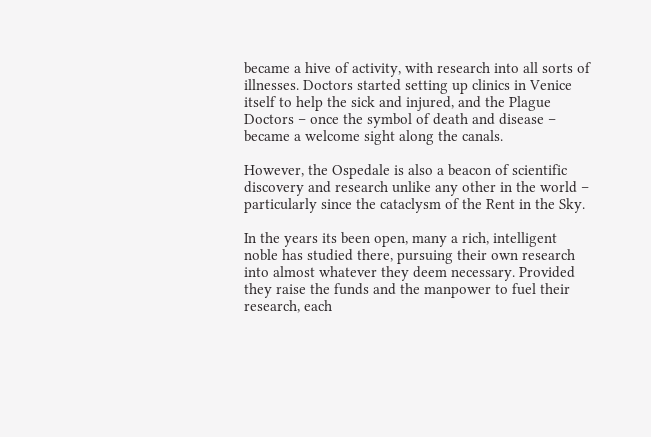became a hive of activity, with research into all sorts of illnesses. Doctors started setting up clinics in Venice itself to help the sick and injured, and the Plague Doctors – once the symbol of death and disease – became a welcome sight along the canals.

However, the Ospedale is also a beacon of scientific discovery and research unlike any other in the world – particularly since the cataclysm of the Rent in the Sky.

In the years its been open, many a rich, intelligent noble has studied there, pursuing their own research into almost whatever they deem necessary. Provided they raise the funds and the manpower to fuel their research, each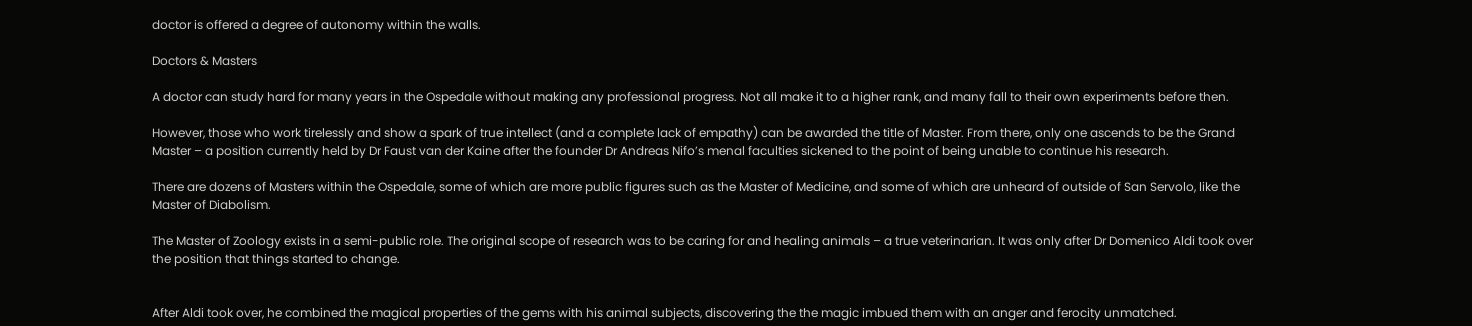doctor is offered a degree of autonomy within the walls.

Doctors & Masters

A doctor can study hard for many years in the Ospedale without making any professional progress. Not all make it to a higher rank, and many fall to their own experiments before then.

However, those who work tirelessly and show a spark of true intellect (and a complete lack of empathy) can be awarded the title of Master. From there, only one ascends to be the Grand Master – a position currently held by Dr Faust van der Kaine after the founder Dr Andreas Nifo’s menal faculties sickened to the point of being unable to continue his research.

There are dozens of Masters within the Ospedale, some of which are more public figures such as the Master of Medicine, and some of which are unheard of outside of San Servolo, like the Master of Diabolism.

The Master of Zoology exists in a semi-public role. The original scope of research was to be caring for and healing animals – a true veterinarian. It was only after Dr Domenico Aldi took over the position that things started to change.


After Aldi took over, he combined the magical properties of the gems with his animal subjects, discovering the the magic imbued them with an anger and ferocity unmatched.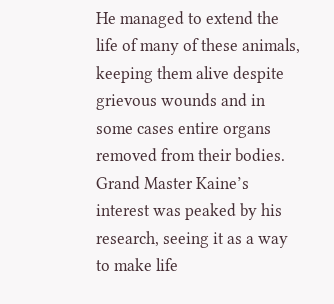He managed to extend the life of many of these animals, keeping them alive despite grievous wounds and in some cases entire organs removed from their bodies. Grand Master Kaine’s interest was peaked by his research, seeing it as a way to make life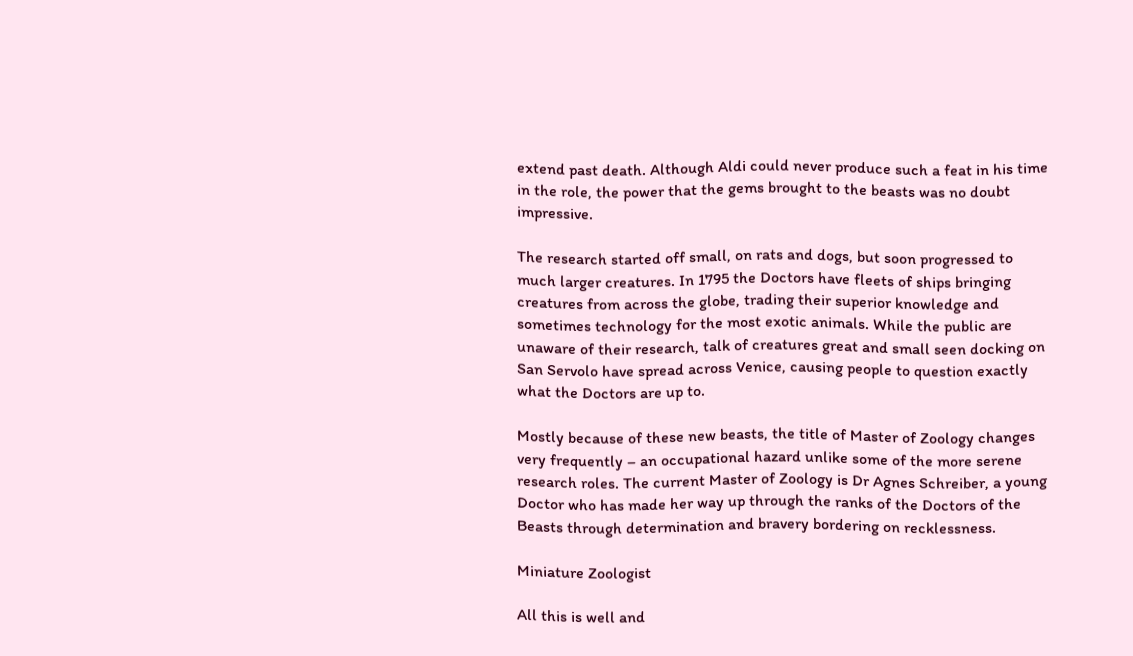extend past death. Although Aldi could never produce such a feat in his time in the role, the power that the gems brought to the beasts was no doubt impressive.

The research started off small, on rats and dogs, but soon progressed to much larger creatures. In 1795 the Doctors have fleets of ships bringing creatures from across the globe, trading their superior knowledge and sometimes technology for the most exotic animals. While the public are unaware of their research, talk of creatures great and small seen docking on San Servolo have spread across Venice, causing people to question exactly what the Doctors are up to.

Mostly because of these new beasts, the title of Master of Zoology changes very frequently – an occupational hazard unlike some of the more serene research roles. The current Master of Zoology is Dr Agnes Schreiber, a young Doctor who has made her way up through the ranks of the Doctors of the Beasts through determination and bravery bordering on recklessness.

Miniature Zoologist

All this is well and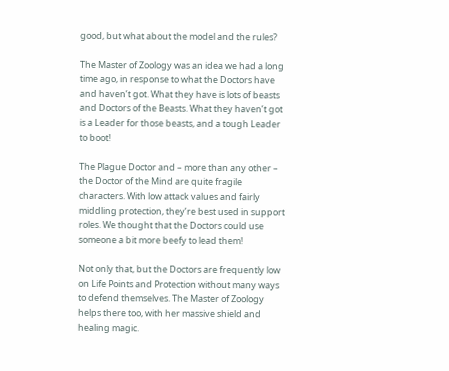good, but what about the model and the rules?

The Master of Zoology was an idea we had a long time ago, in response to what the Doctors have and haven’t got. What they have is lots of beasts and Doctors of the Beasts. What they haven’t got is a Leader for those beasts, and a tough Leader to boot!

The Plague Doctor and – more than any other – the Doctor of the Mind are quite fragile characters. With low attack values and fairly middling protection, they’re best used in support roles. We thought that the Doctors could use someone a bit more beefy to lead them!

Not only that, but the Doctors are frequently low on Life Points and Protection without many ways to defend themselves. The Master of Zoology helps there too, with her massive shield and healing magic.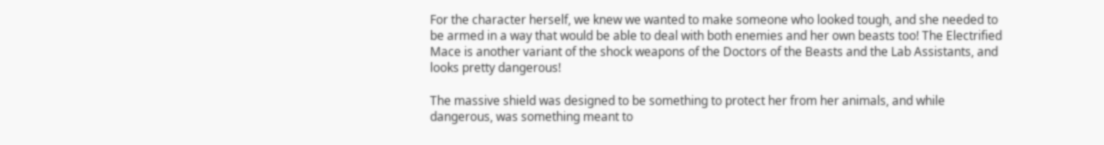For the character herself, we knew we wanted to make someone who looked tough, and she needed to be armed in a way that would be able to deal with both enemies and her own beasts too! The Electrified Mace is another variant of the shock weapons of the Doctors of the Beasts and the Lab Assistants, and looks pretty dangerous!

The massive shield was designed to be something to protect her from her animals, and while dangerous, was something meant to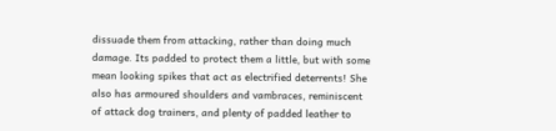dissuade them from attacking, rather than doing much damage. Its padded to protect them a little, but with some mean looking spikes that act as electrified deterrents! She also has armoured shoulders and vambraces, reminiscent of attack dog trainers, and plenty of padded leather to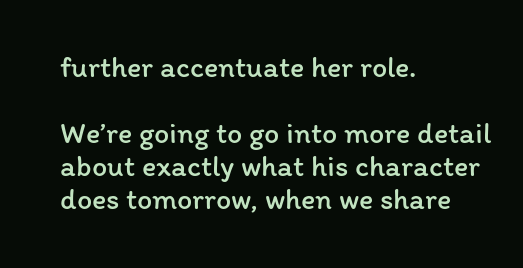further accentuate her role.

We’re going to go into more detail about exactly what his character does tomorrow, when we share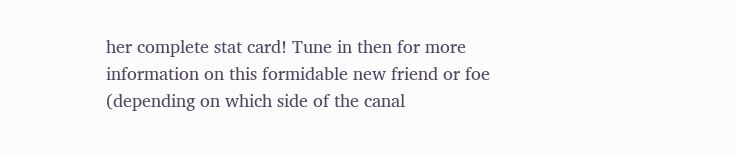her complete stat card! Tune in then for more information on this formidable new friend or foe (depending on which side of the canal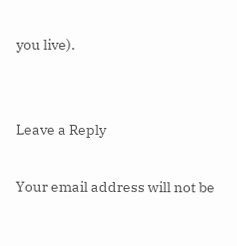you live).


Leave a Reply

Your email address will not be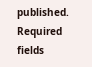published. Required fields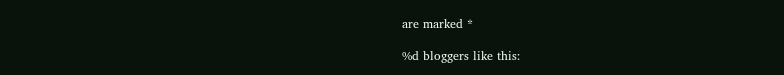are marked *

%d bloggers like this: